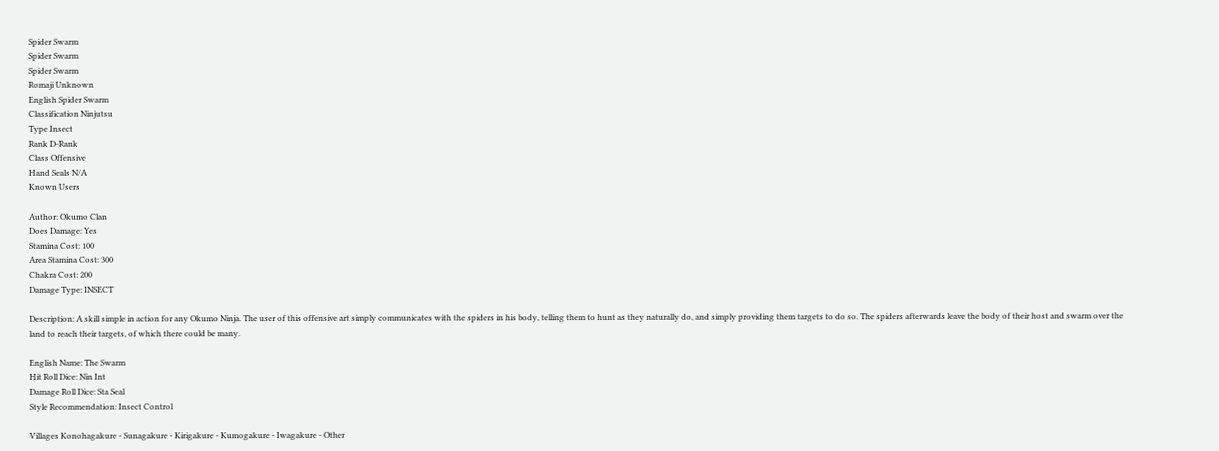Spider Swarm
Spider Swarm
Spider Swarm
Romaji Unknown
English Spider Swarm
Classification Ninjutsu
Type Insect
Rank D-Rank
Class Offensive
Hand Seals N/A
Known Users

Author: Okumo Clan
Does Damage: Yes
Stamina Cost: 100
Area Stamina Cost: 300
Chakra Cost: 200
Damage Type: INSECT

Description: A skill simple in action for any Okumo Ninja. The user of this offensive art simply communicates with the spiders in his body, telling them to hunt as they naturally do, and simply providing them targets to do so. The spiders afterwards leave the body of their host and swarm over the land to reach their targets, of which there could be many.

English Name: The Swarm
Hit Roll Dice: Nin Int
Damage Roll Dice: Sta Seal
Style Recommendation: Insect Control

Villages Konohagakure - Sunagakure - Kirigakure - Kumogakure - Iwagakure - Other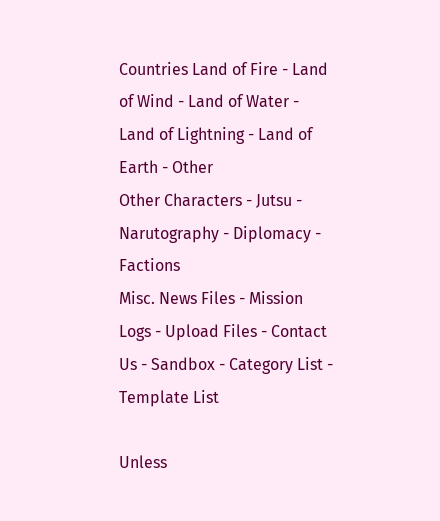Countries Land of Fire - Land of Wind - Land of Water - Land of Lightning - Land of Earth - Other
Other Characters - Jutsu - Narutography - Diplomacy - Factions
Misc. News Files - Mission Logs - Upload Files - Contact Us - Sandbox - Category List - Template List

Unless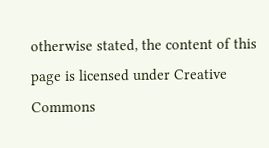otherwise stated, the content of this page is licensed under Creative Commons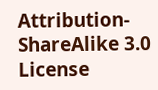Attribution-ShareAlike 3.0 License